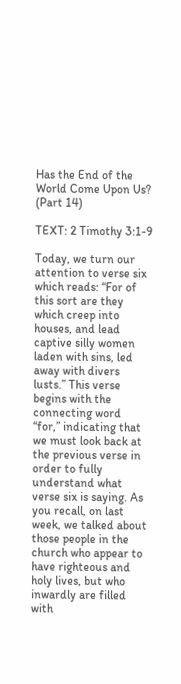Has the End of the World Come Upon Us? (Part 14)

TEXT: 2 Timothy 3:1-9

Today, we turn our attention to verse six which reads: “For of this sort are they which creep into houses, and lead captive silly women laden with sins, led away with divers lusts.” This verse begins with the connecting word “for,” indicating that we must look back at the previous verse in order to fully understand what verse six is saying. As you recall, on last week, we talked about those people in the church who appear to have righteous and holy lives, but who inwardly are filled with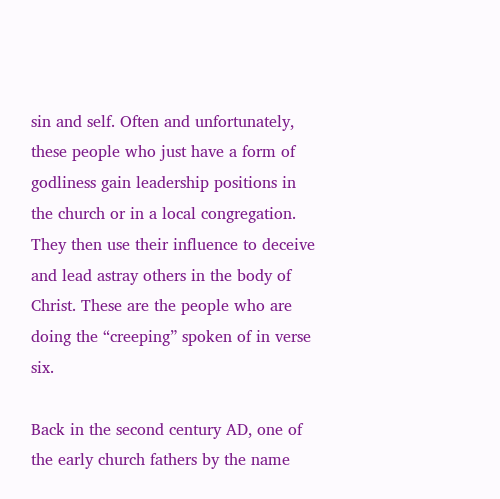sin and self. Often and unfortunately, these people who just have a form of godliness gain leadership positions in the church or in a local congregation. They then use their influence to deceive and lead astray others in the body of Christ. These are the people who are doing the “creeping” spoken of in verse six.

Back in the second century AD, one of the early church fathers by the name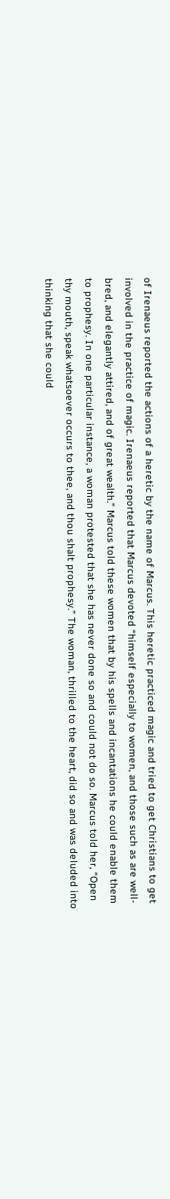of Irenaeus reported the actions of a heretic by the name of Marcus. This heretic practiced magic and tried to get Christians to get involved in the practice of magic. Irenaeus reported that Marcus devoted “himself especially to women, and those such as are well-bred, and elegantly attired, and of great wealth.” Marcus told these women that by his spells and incantations he could enable them to prophesy. In one particular instance, a woman protested that she has never done so and could not do so. Marcus told her, “Open thy mouth, speak whatsoever occurs to thee, and thou shalt prophesy.” The woman, thrilled to the heart, did so and was deluded into thinking that she could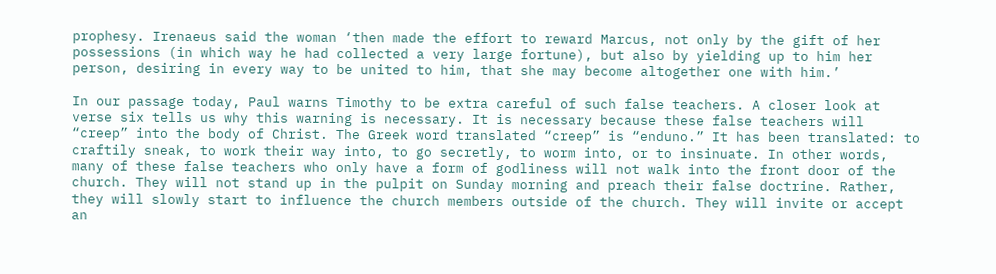prophesy. Irenaeus said the woman ‘then made the effort to reward Marcus, not only by the gift of her possessions (in which way he had collected a very large fortune), but also by yielding up to him her person, desiring in every way to be united to him, that she may become altogether one with him.’

In our passage today, Paul warns Timothy to be extra careful of such false teachers. A closer look at verse six tells us why this warning is necessary. It is necessary because these false teachers will “creep” into the body of Christ. The Greek word translated “creep” is “enduno.” It has been translated: to craftily sneak, to work their way into, to go secretly, to worm into, or to insinuate. In other words, many of these false teachers who only have a form of godliness will not walk into the front door of the church. They will not stand up in the pulpit on Sunday morning and preach their false doctrine. Rather, they will slowly start to influence the church members outside of the church. They will invite or accept an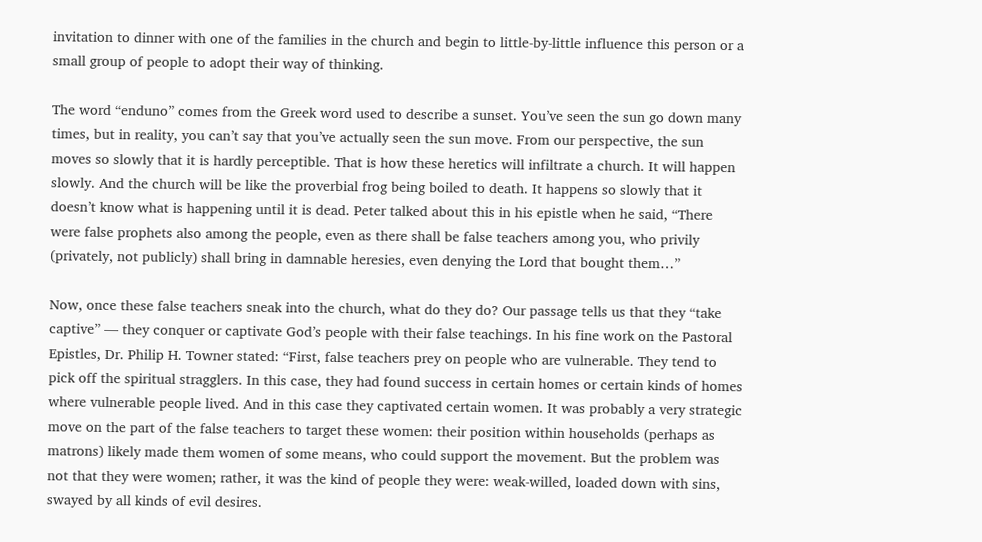invitation to dinner with one of the families in the church and begin to little-by-little influence this person or a small group of people to adopt their way of thinking.

The word “enduno” comes from the Greek word used to describe a sunset. You’ve seen the sun go down many times, but in reality, you can’t say that you’ve actually seen the sun move. From our perspective, the sun moves so slowly that it is hardly perceptible. That is how these heretics will infiltrate a church. It will happen slowly. And the church will be like the proverbial frog being boiled to death. It happens so slowly that it doesn’t know what is happening until it is dead. Peter talked about this in his epistle when he said, “There were false prophets also among the people, even as there shall be false teachers among you, who privily (privately, not publicly) shall bring in damnable heresies, even denying the Lord that bought them…”

Now, once these false teachers sneak into the church, what do they do? Our passage tells us that they “take captive” — they conquer or captivate God’s people with their false teachings. In his fine work on the Pastoral Epistles, Dr. Philip H. Towner stated: “First, false teachers prey on people who are vulnerable. They tend to pick off the spiritual stragglers. In this case, they had found success in certain homes or certain kinds of homes where vulnerable people lived. And in this case they captivated certain women. It was probably a very strategic move on the part of the false teachers to target these women: their position within households (perhaps as matrons) likely made them women of some means, who could support the movement. But the problem was not that they were women; rather, it was the kind of people they were: weak-willed, loaded down with sins, swayed by all kinds of evil desires.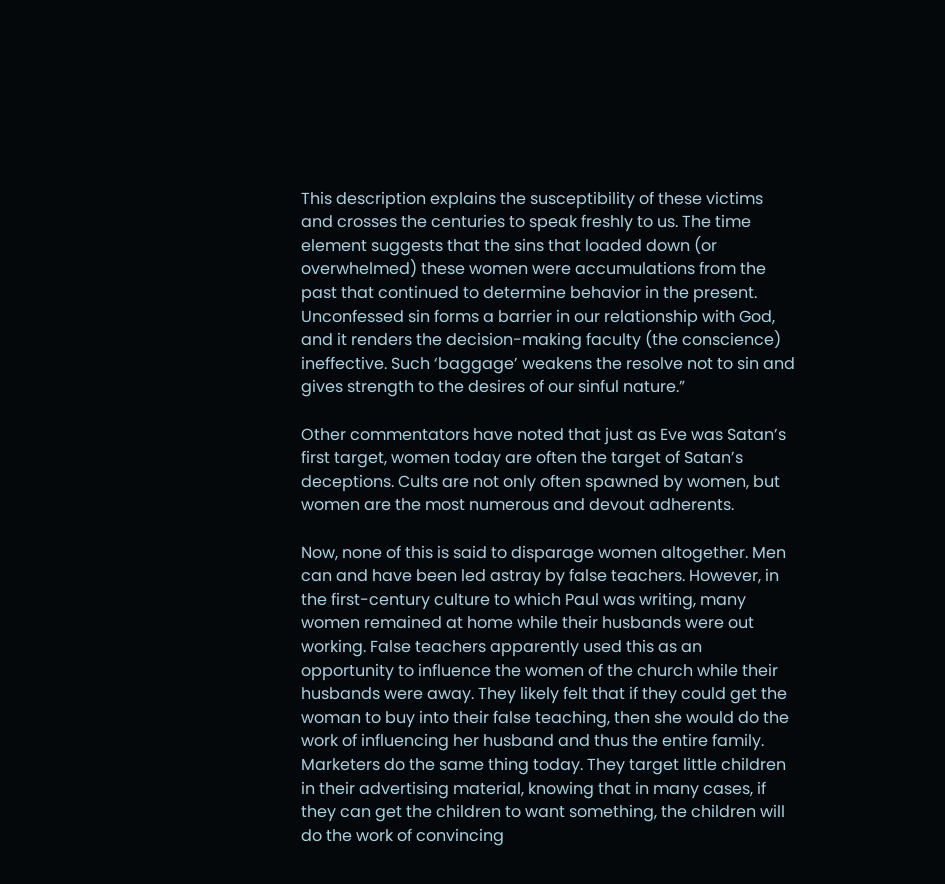This description explains the susceptibility of these victims and crosses the centuries to speak freshly to us. The time element suggests that the sins that loaded down (or overwhelmed) these women were accumulations from the past that continued to determine behavior in the present. Unconfessed sin forms a barrier in our relationship with God, and it renders the decision-making faculty (the conscience) ineffective. Such ‘baggage’ weakens the resolve not to sin and gives strength to the desires of our sinful nature.”

Other commentators have noted that just as Eve was Satan’s first target, women today are often the target of Satan’s deceptions. Cults are not only often spawned by women, but women are the most numerous and devout adherents.

Now, none of this is said to disparage women altogether. Men can and have been led astray by false teachers. However, in the first-century culture to which Paul was writing, many women remained at home while their husbands were out working. False teachers apparently used this as an opportunity to influence the women of the church while their husbands were away. They likely felt that if they could get the woman to buy into their false teaching, then she would do the work of influencing her husband and thus the entire family. Marketers do the same thing today. They target little children in their advertising material, knowing that in many cases, if they can get the children to want something, the children will do the work of convincing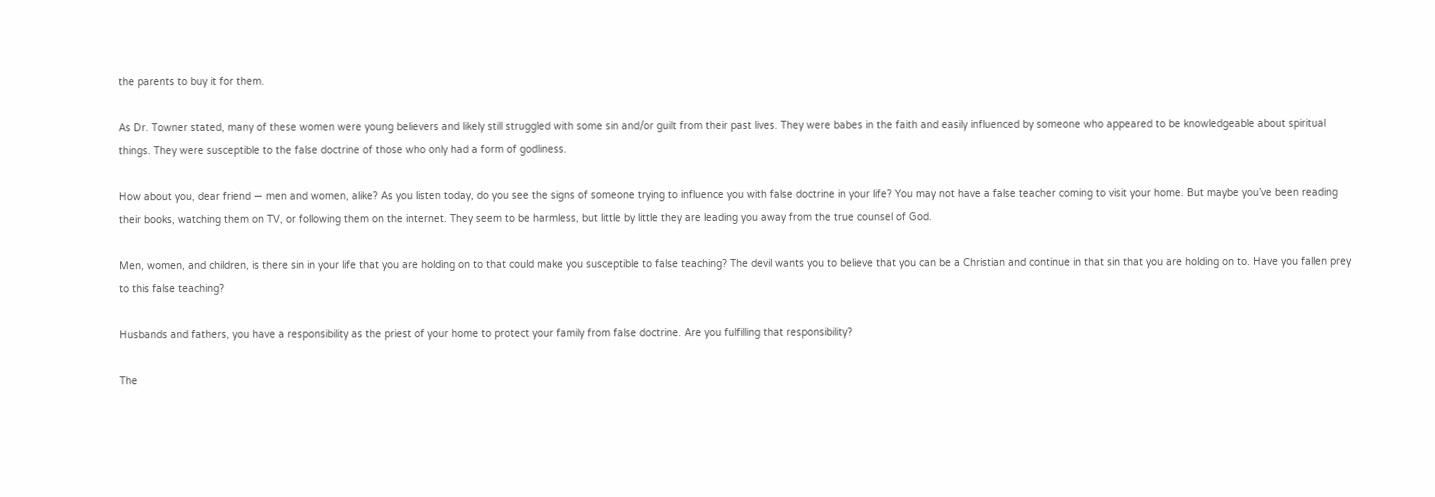the parents to buy it for them.

As Dr. Towner stated, many of these women were young believers and likely still struggled with some sin and/or guilt from their past lives. They were babes in the faith and easily influenced by someone who appeared to be knowledgeable about spiritual things. They were susceptible to the false doctrine of those who only had a form of godliness.

How about you, dear friend — men and women, alike? As you listen today, do you see the signs of someone trying to influence you with false doctrine in your life? You may not have a false teacher coming to visit your home. But maybe you’ve been reading their books, watching them on TV, or following them on the internet. They seem to be harmless, but little by little they are leading you away from the true counsel of God.

Men, women, and children, is there sin in your life that you are holding on to that could make you susceptible to false teaching? The devil wants you to believe that you can be a Christian and continue in that sin that you are holding on to. Have you fallen prey to this false teaching?

Husbands and fathers, you have a responsibility as the priest of your home to protect your family from false doctrine. Are you fulfilling that responsibility?

The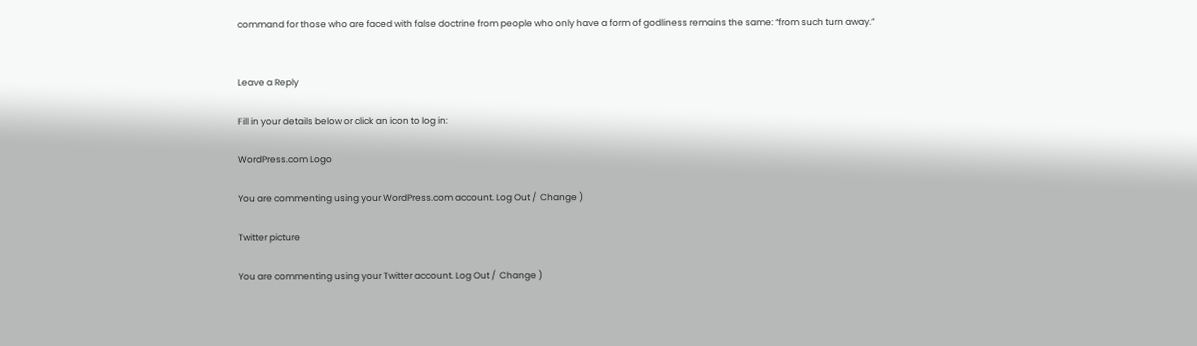command for those who are faced with false doctrine from people who only have a form of godliness remains the same: “from such turn away.”


Leave a Reply

Fill in your details below or click an icon to log in:

WordPress.com Logo

You are commenting using your WordPress.com account. Log Out /  Change )

Twitter picture

You are commenting using your Twitter account. Log Out /  Change )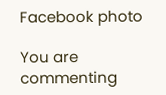Facebook photo

You are commenting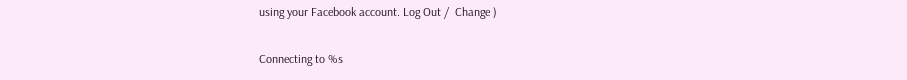using your Facebook account. Log Out /  Change )

Connecting to %s